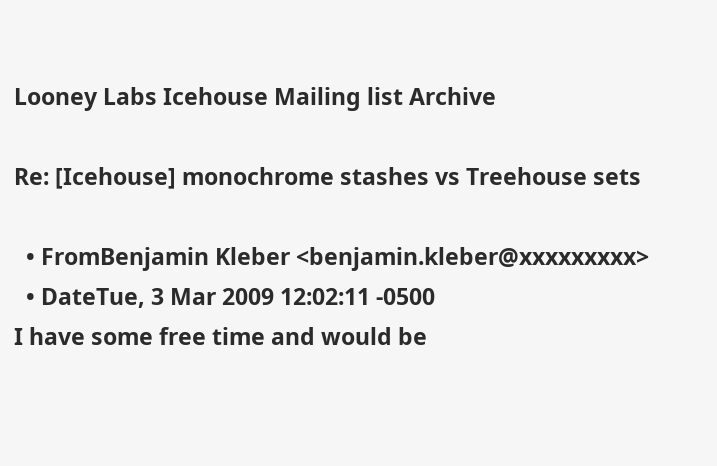Looney Labs Icehouse Mailing list Archive

Re: [Icehouse] monochrome stashes vs Treehouse sets

  • FromBenjamin Kleber <benjamin.kleber@xxxxxxxxx>
  • DateTue, 3 Mar 2009 12:02:11 -0500
I have some free time and would be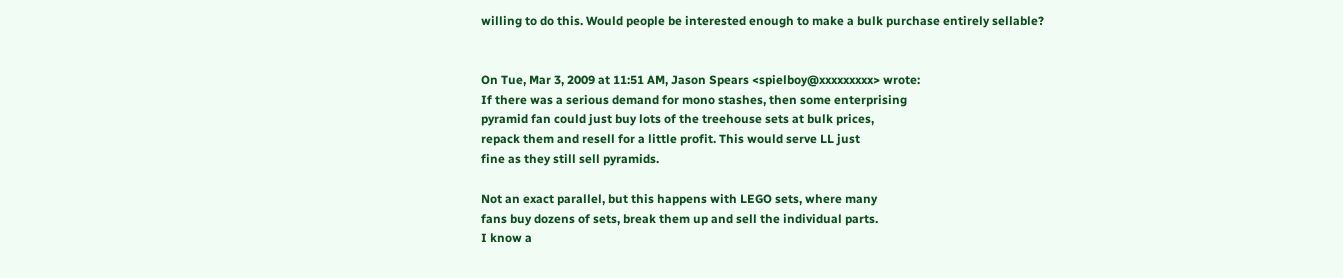willing to do this. Would people be interested enough to make a bulk purchase entirely sellable?


On Tue, Mar 3, 2009 at 11:51 AM, Jason Spears <spielboy@xxxxxxxxx> wrote:
If there was a serious demand for mono stashes, then some enterprising
pyramid fan could just buy lots of the treehouse sets at bulk prices,
repack them and resell for a little profit. This would serve LL just
fine as they still sell pyramids.

Not an exact parallel, but this happens with LEGO sets, where many
fans buy dozens of sets, break them up and sell the individual parts.
I know a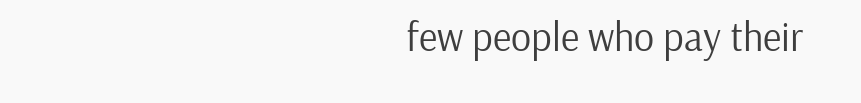few people who pay their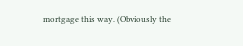mortgage this way. (Obviously the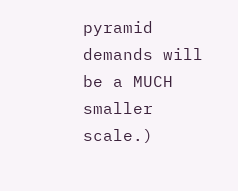pyramid demands will be a MUCH smaller scale.)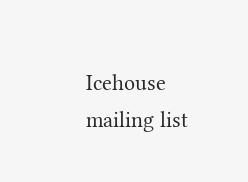Icehouse mailing list